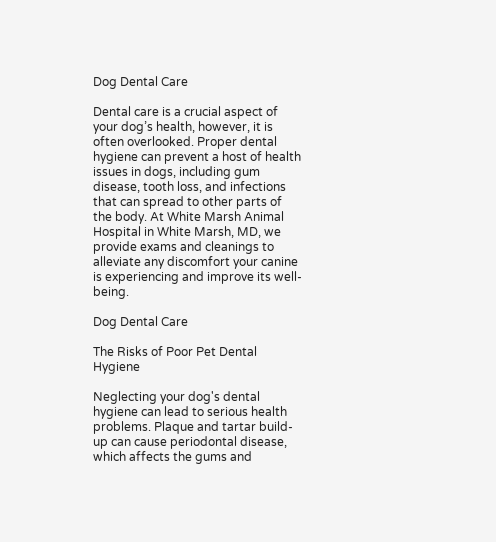Dog Dental Care

Dental care is a crucial aspect of your dog’s health, however, it is often overlooked. Proper dental hygiene can prevent a host of health issues in dogs, including gum disease, tooth loss, and infections that can spread to other parts of the body. At White Marsh Animal Hospital in White Marsh, MD, we provide exams and cleanings to alleviate any discomfort your canine is experiencing and improve its well-being.

Dog Dental Care

The Risks of Poor Pet Dental Hygiene

Neglecting your dog's dental hygiene can lead to serious health problems. Plaque and tartar build-up can cause periodontal disease, which affects the gums and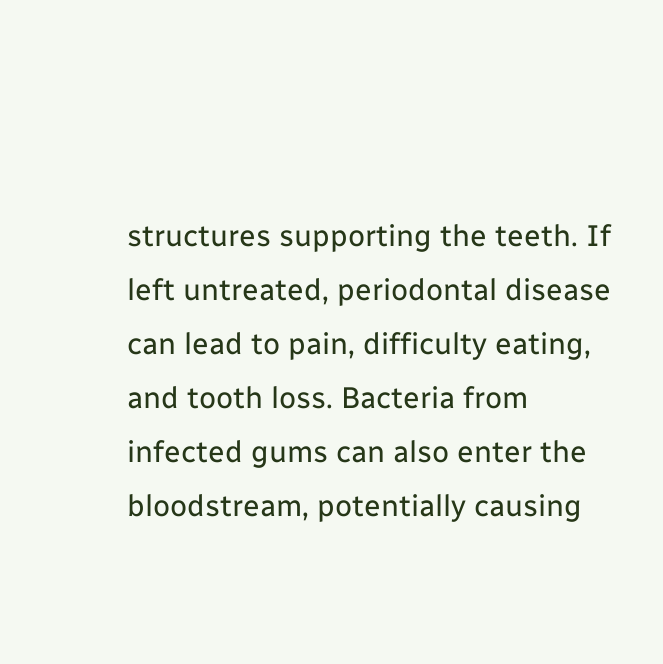structures supporting the teeth. If left untreated, periodontal disease can lead to pain, difficulty eating, and tooth loss. Bacteria from infected gums can also enter the bloodstream, potentially causing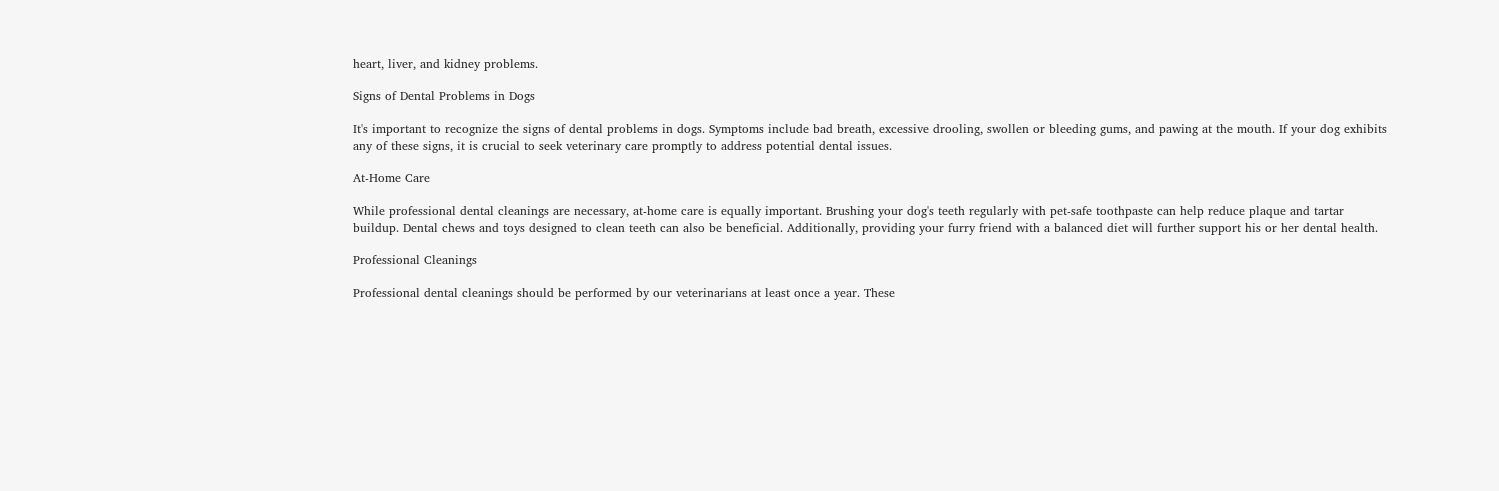heart, liver, and kidney problems.

Signs of Dental Problems in Dogs

It's important to recognize the signs of dental problems in dogs. Symptoms include bad breath, excessive drooling, swollen or bleeding gums, and pawing at the mouth. If your dog exhibits any of these signs, it is crucial to seek veterinary care promptly to address potential dental issues.

At-Home Care

While professional dental cleanings are necessary, at-home care is equally important. Brushing your dog's teeth regularly with pet-safe toothpaste can help reduce plaque and tartar buildup. Dental chews and toys designed to clean teeth can also be beneficial. Additionally, providing your furry friend with a balanced diet will further support his or her dental health.

Professional Cleanings

Professional dental cleanings should be performed by our veterinarians at least once a year. These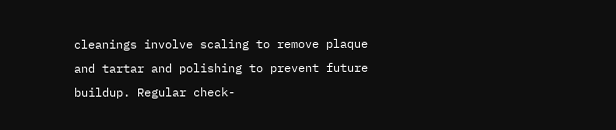cleanings involve scaling to remove plaque and tartar and polishing to prevent future buildup. Regular check-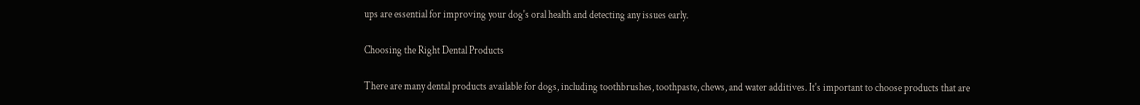ups are essential for improving your dog's oral health and detecting any issues early.

Choosing the Right Dental Products

There are many dental products available for dogs, including toothbrushes, toothpaste, chews, and water additives. It's important to choose products that are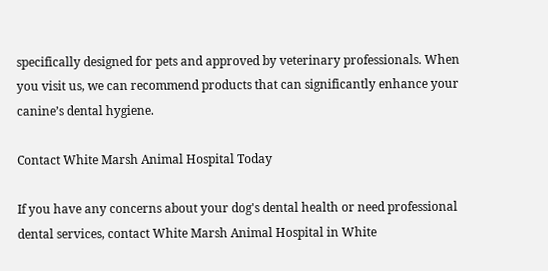specifically designed for pets and approved by veterinary professionals. When you visit us, we can recommend products that can significantly enhance your canine’s dental hygiene.

Contact White Marsh Animal Hospital Today

If you have any concerns about your dog's dental health or need professional dental services, contact White Marsh Animal Hospital in White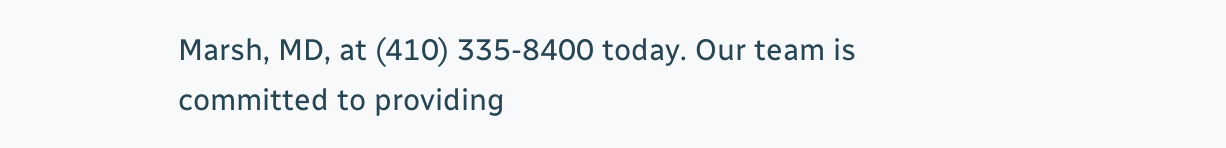Marsh, MD, at (410) 335-8400 today. Our team is committed to providing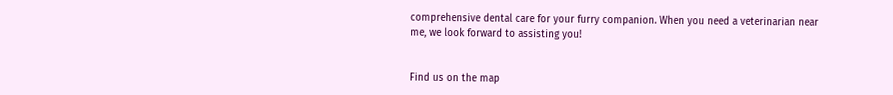comprehensive dental care for your furry companion. When you need a veterinarian near me, we look forward to assisting you!


Find us on the map